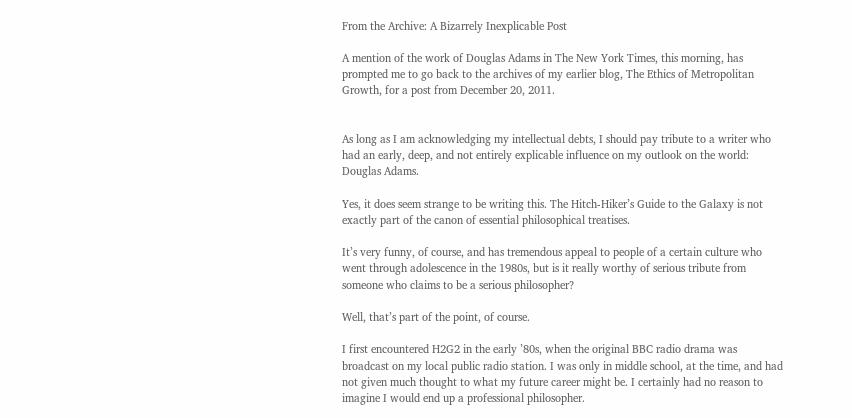From the Archive: A Bizarrely Inexplicable Post

A mention of the work of Douglas Adams in The New York Times, this morning, has prompted me to go back to the archives of my earlier blog, The Ethics of Metropolitan Growth, for a post from December 20, 2011.


As long as I am acknowledging my intellectual debts, I should pay tribute to a writer who had an early, deep, and not entirely explicable influence on my outlook on the world: Douglas Adams.

Yes, it does seem strange to be writing this. The Hitch-Hiker’s Guide to the Galaxy is not exactly part of the canon of essential philosophical treatises.

It’s very funny, of course, and has tremendous appeal to people of a certain culture who went through adolescence in the 1980s, but is it really worthy of serious tribute from someone who claims to be a serious philosopher?

Well, that’s part of the point, of course.

I first encountered H2G2 in the early ’80s, when the original BBC radio drama was broadcast on my local public radio station. I was only in middle school, at the time, and had not given much thought to what my future career might be. I certainly had no reason to imagine I would end up a professional philosopher.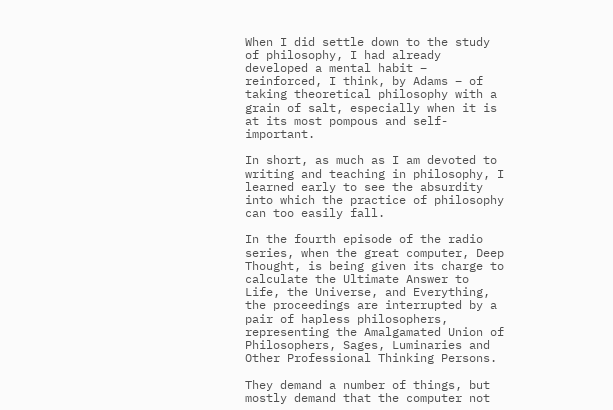When I did settle down to the study of philosophy, I had already developed a mental habit – reinforced, I think, by Adams – of taking theoretical philosophy with a grain of salt, especially when it is at its most pompous and self-important.

In short, as much as I am devoted to writing and teaching in philosophy, I learned early to see the absurdity into which the practice of philosophy can too easily fall.

In the fourth episode of the radio series, when the great computer, Deep Thought, is being given its charge to calculate the Ultimate Answer to Life, the Universe, and Everything, the proceedings are interrupted by a pair of hapless philosophers, representing the Amalgamated Union of Philosophers, Sages, Luminaries and Other Professional Thinking Persons.

They demand a number of things, but mostly demand that the computer not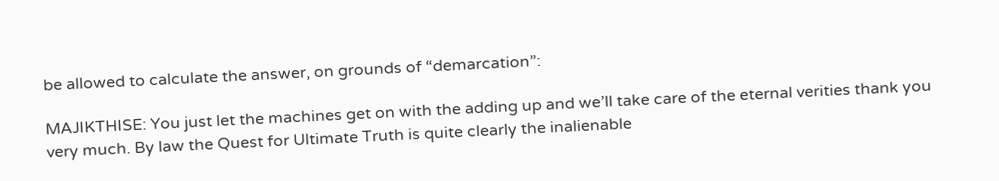be allowed to calculate the answer, on grounds of “demarcation”:

MAJIKTHISE: You just let the machines get on with the adding up and we’ll take care of the eternal verities thank you very much. By law the Quest for Ultimate Truth is quite clearly the inalienable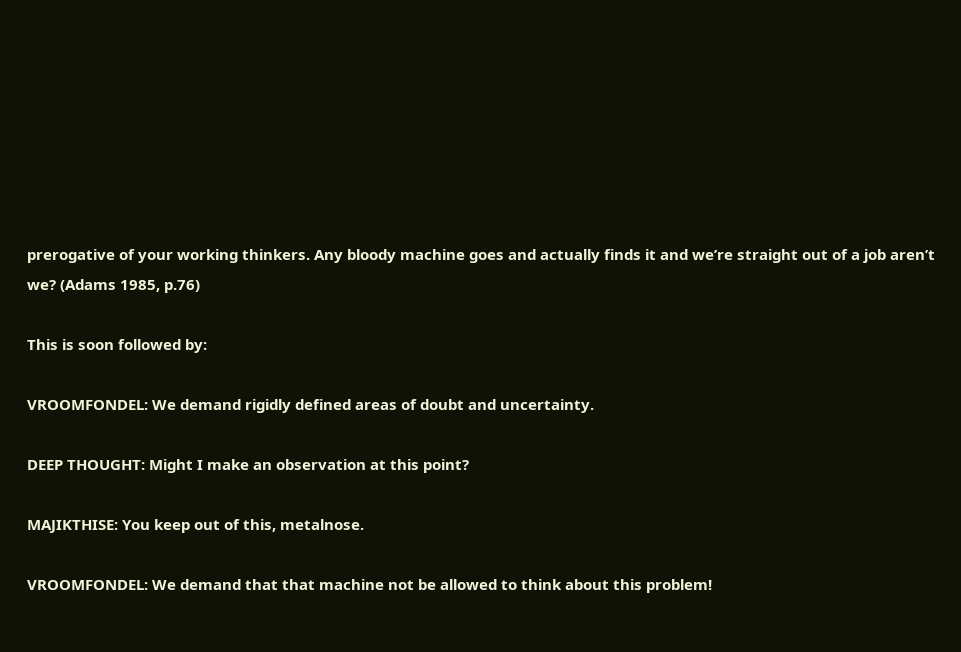prerogative of your working thinkers. Any bloody machine goes and actually finds it and we’re straight out of a job aren’t we? (Adams 1985, p.76)

This is soon followed by:

VROOMFONDEL: We demand rigidly defined areas of doubt and uncertainty.

DEEP THOUGHT: Might I make an observation at this point?

MAJIKTHISE: You keep out of this, metalnose.

VROOMFONDEL: We demand that that machine not be allowed to think about this problem!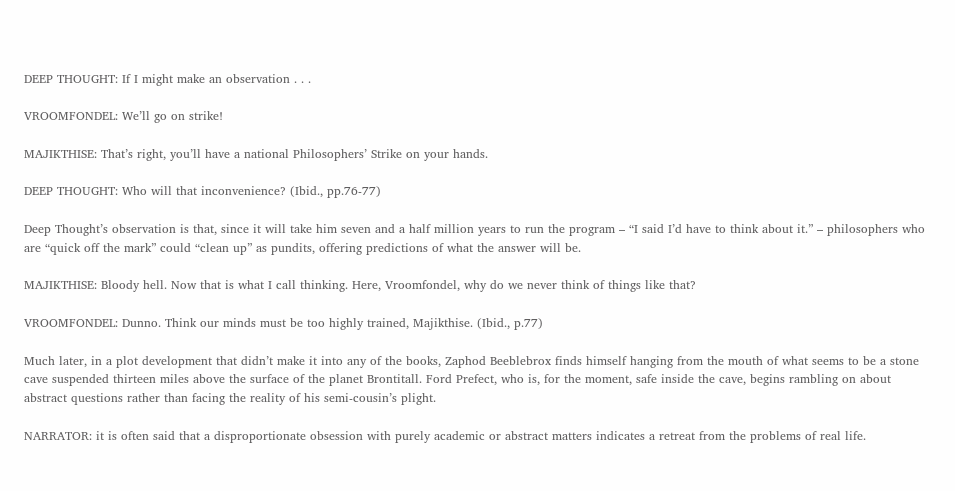DEEP THOUGHT: If I might make an observation . . .

VROOMFONDEL: We’ll go on strike!

MAJIKTHISE: That’s right, you’ll have a national Philosophers’ Strike on your hands.

DEEP THOUGHT: Who will that inconvenience? (Ibid., pp.76-77)

Deep Thought’s observation is that, since it will take him seven and a half million years to run the program – “I said I’d have to think about it.” – philosophers who are “quick off the mark” could “clean up” as pundits, offering predictions of what the answer will be.

MAJIKTHISE: Bloody hell. Now that is what I call thinking. Here, Vroomfondel, why do we never think of things like that?

VROOMFONDEL: Dunno. Think our minds must be too highly trained, Majikthise. (Ibid., p.77)

Much later, in a plot development that didn’t make it into any of the books, Zaphod Beeblebrox finds himself hanging from the mouth of what seems to be a stone cave suspended thirteen miles above the surface of the planet Brontitall. Ford Prefect, who is, for the moment, safe inside the cave, begins rambling on about abstract questions rather than facing the reality of his semi-cousin’s plight.

NARRATOR: it is often said that a disproportionate obsession with purely academic or abstract matters indicates a retreat from the problems of real life.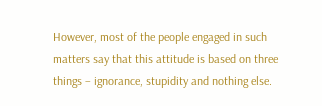However, most of the people engaged in such matters say that this attitude is based on three things – ignorance, stupidity and nothing else.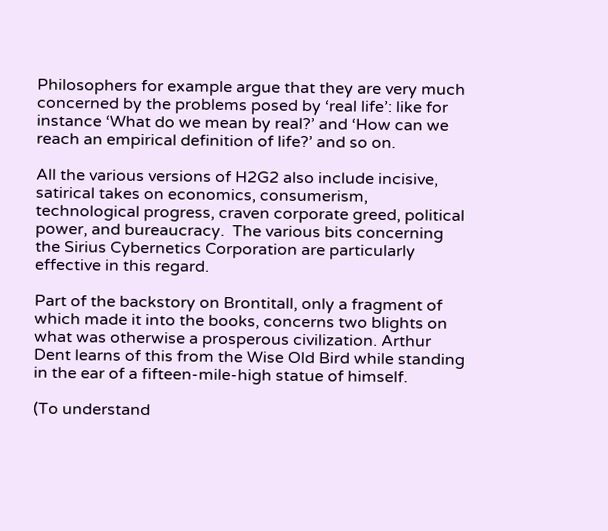Philosophers for example argue that they are very much concerned by the problems posed by ‘real life’: like for instance ‘What do we mean by real?’ and ‘How can we reach an empirical definition of life?’ and so on.

All the various versions of H2G2 also include incisive, satirical takes on economics, consumerism, technological progress, craven corporate greed, political power, and bureaucracy.  The various bits concerning the Sirius Cybernetics Corporation are particularly effective in this regard.

Part of the backstory on Brontitall, only a fragment of which made it into the books, concerns two blights on what was otherwise a prosperous civilization. Arthur Dent learns of this from the Wise Old Bird while standing in the ear of a fifteen-mile-high statue of himself.

(To understand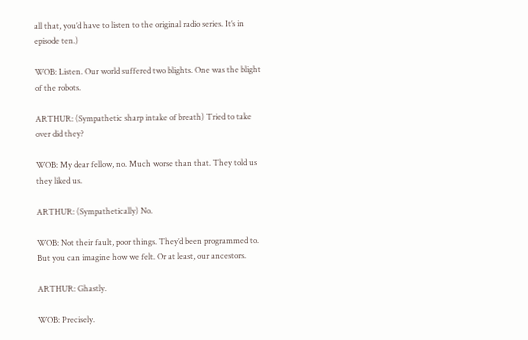all that, you’d have to listen to the original radio series. It’s in episode ten.)

WOB: Listen. Our world suffered two blights. One was the blight of the robots.

ARTHUR: (Sympathetic sharp intake of breath) Tried to take over did they?

WOB: My dear fellow, no. Much worse than that. They told us they liked us.

ARTHUR: (Sympathetically) No.

WOB: Not their fault, poor things. They’d been programmed to. But you can imagine how we felt. Or at least, our ancestors.

ARTHUR: Ghastly.

WOB: Precisely.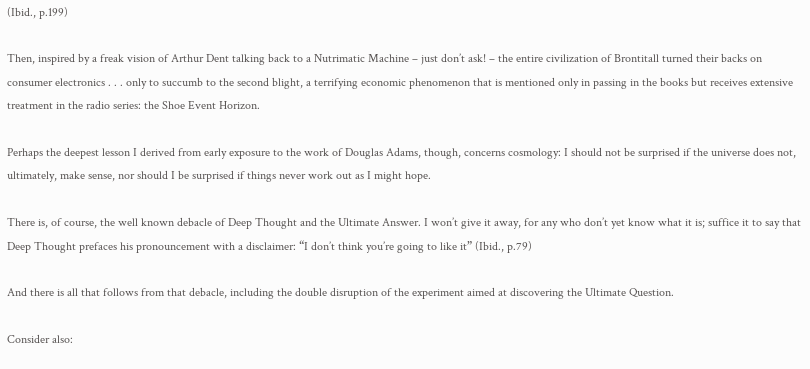(Ibid., p.199)

Then, inspired by a freak vision of Arthur Dent talking back to a Nutrimatic Machine – just don’t ask! – the entire civilization of Brontitall turned their backs on consumer electronics . . . only to succumb to the second blight, a terrifying economic phenomenon that is mentioned only in passing in the books but receives extensive treatment in the radio series: the Shoe Event Horizon.

Perhaps the deepest lesson I derived from early exposure to the work of Douglas Adams, though, concerns cosmology: I should not be surprised if the universe does not, ultimately, make sense, nor should I be surprised if things never work out as I might hope.

There is, of course, the well known debacle of Deep Thought and the Ultimate Answer. I won’t give it away, for any who don’t yet know what it is; suffice it to say that Deep Thought prefaces his pronouncement with a disclaimer: “I don’t think you’re going to like it” (Ibid., p.79)

And there is all that follows from that debacle, including the double disruption of the experiment aimed at discovering the Ultimate Question.

Consider also: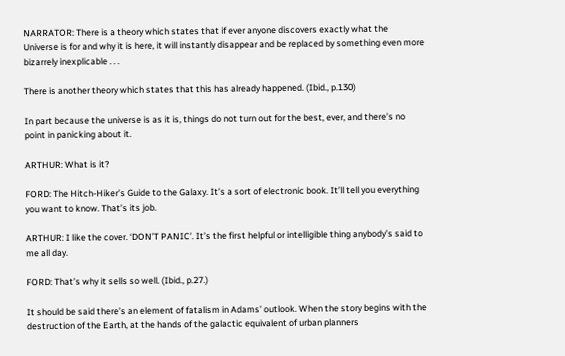NARRATOR: There is a theory which states that if ever anyone discovers exactly what the Universe is for and why it is here, it will instantly disappear and be replaced by something even more bizarrely inexplicable . . .

There is another theory which states that this has already happened. (Ibid., p.130)

In part because the universe is as it is, things do not turn out for the best, ever, and there’s no point in panicking about it.

ARTHUR: What is it?

FORD: The Hitch-Hiker’s Guide to the Galaxy. It’s a sort of electronic book. It’ll tell you everything you want to know. That’s its job.

ARTHUR: I like the cover. ‘DON’T PANIC’. It’s the first helpful or intelligible thing anybody’s said to me all day.

FORD: That’s why it sells so well. (Ibid., p.27.)

It should be said there’s an element of fatalism in Adams’ outlook. When the story begins with the destruction of the Earth, at the hands of the galactic equivalent of urban planners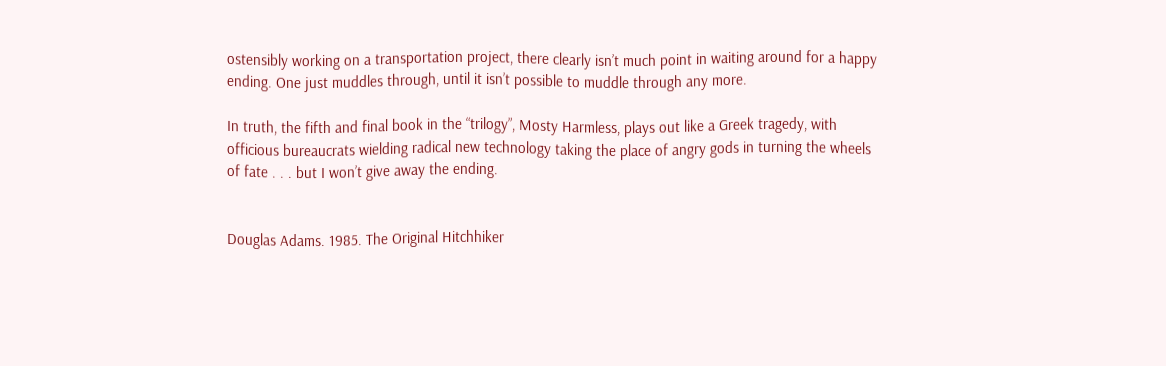ostensibly working on a transportation project, there clearly isn’t much point in waiting around for a happy ending. One just muddles through, until it isn’t possible to muddle through any more.

In truth, the fifth and final book in the “trilogy”, Mosty Harmless, plays out like a Greek tragedy, with officious bureaucrats wielding radical new technology taking the place of angry gods in turning the wheels of fate . . . but I won’t give away the ending.


Douglas Adams. 1985. The Original Hitchhiker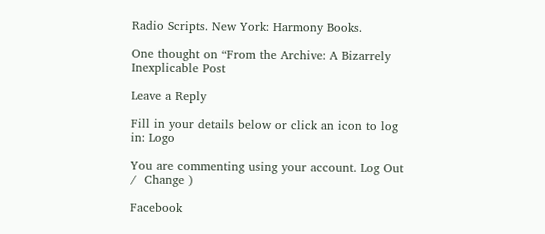Radio Scripts. New York: Harmony Books.

One thought on “From the Archive: A Bizarrely Inexplicable Post

Leave a Reply

Fill in your details below or click an icon to log in: Logo

You are commenting using your account. Log Out /  Change )

Facebook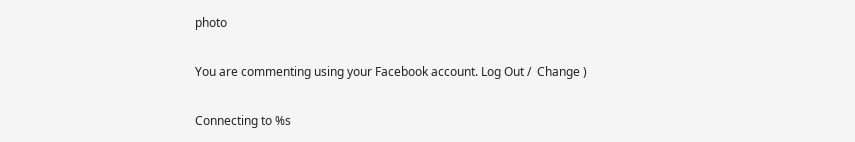photo

You are commenting using your Facebook account. Log Out /  Change )

Connecting to %s